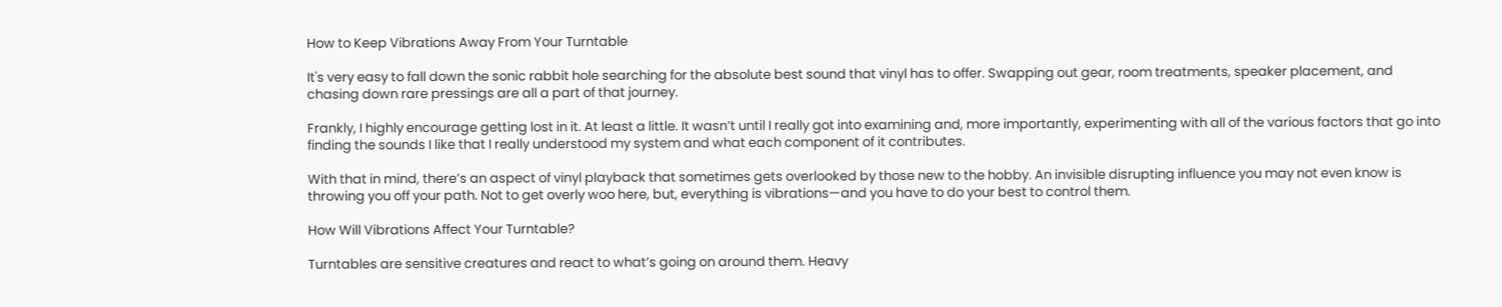How to Keep Vibrations Away From Your Turntable

It's very easy to fall down the sonic rabbit hole searching for the absolute best sound that vinyl has to offer. Swapping out gear, room treatments, speaker placement, and chasing down rare pressings are all a part of that journey.

Frankly, I highly encourage getting lost in it. At least a little. It wasn’t until I really got into examining and, more importantly, experimenting with all of the various factors that go into finding the sounds I like that I really understood my system and what each component of it contributes.

With that in mind, there’s an aspect of vinyl playback that sometimes gets overlooked by those new to the hobby. An invisible disrupting influence you may not even know is throwing you off your path. Not to get overly woo here, but, everything is vibrations—and you have to do your best to control them.

How Will Vibrations Affect Your Turntable?

Turntables are sensitive creatures and react to what’s going on around them. Heavy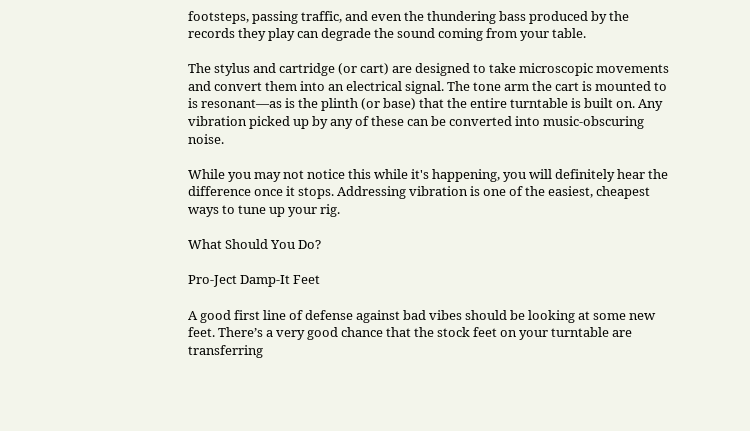footsteps, passing traffic, and even the thundering bass produced by the records they play can degrade the sound coming from your table.

The stylus and cartridge (or cart) are designed to take microscopic movements and convert them into an electrical signal. The tone arm the cart is mounted to is resonant—as is the plinth (or base) that the entire turntable is built on. Any vibration picked up by any of these can be converted into music-obscuring noise.

While you may not notice this while it's happening, you will definitely hear the difference once it stops. Addressing vibration is one of the easiest, cheapest ways to tune up your rig.

What Should You Do?

Pro-Ject Damp-It Feet

A good first line of defense against bad vibes should be looking at some new feet. There’s a very good chance that the stock feet on your turntable are transferring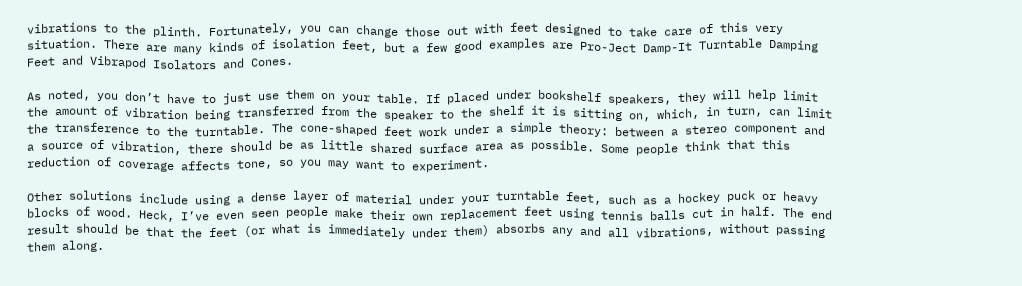vibrations to the plinth. Fortunately, you can change those out with feet designed to take care of this very situation. There are many kinds of isolation feet, but a few good examples are Pro-Ject Damp-It Turntable Damping Feet and Vibrapod Isolators and Cones.

As noted, you don’t have to just use them on your table. If placed under bookshelf speakers, they will help limit the amount of vibration being transferred from the speaker to the shelf it is sitting on, which, in turn, can limit the transference to the turntable. The cone-shaped feet work under a simple theory: between a stereo component and a source of vibration, there should be as little shared surface area as possible. Some people think that this reduction of coverage affects tone, so you may want to experiment.

Other solutions include using a dense layer of material under your turntable feet, such as a hockey puck or heavy blocks of wood. Heck, I’ve even seen people make their own replacement feet using tennis balls cut in half. The end result should be that the feet (or what is immediately under them) absorbs any and all vibrations, without passing them along.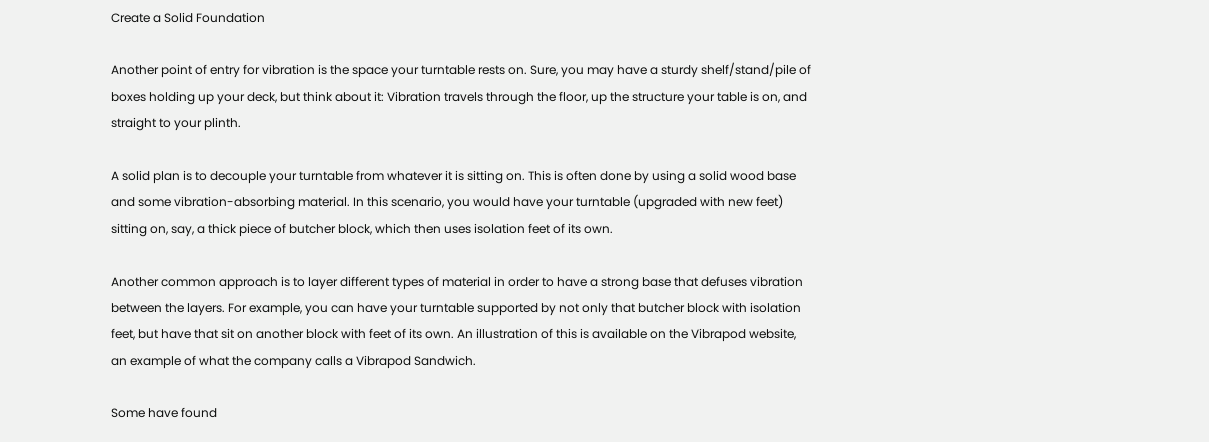Create a Solid Foundation

Another point of entry for vibration is the space your turntable rests on. Sure, you may have a sturdy shelf/stand/pile of boxes holding up your deck, but think about it: Vibration travels through the floor, up the structure your table is on, and straight to your plinth.

A solid plan is to decouple your turntable from whatever it is sitting on. This is often done by using a solid wood base and some vibration-absorbing material. In this scenario, you would have your turntable (upgraded with new feet) sitting on, say, a thick piece of butcher block, which then uses isolation feet of its own.

Another common approach is to layer different types of material in order to have a strong base that defuses vibration between the layers. For example, you can have your turntable supported by not only that butcher block with isolation feet, but have that sit on another block with feet of its own. An illustration of this is available on the Vibrapod website, an example of what the company calls a Vibrapod Sandwich.

Some have found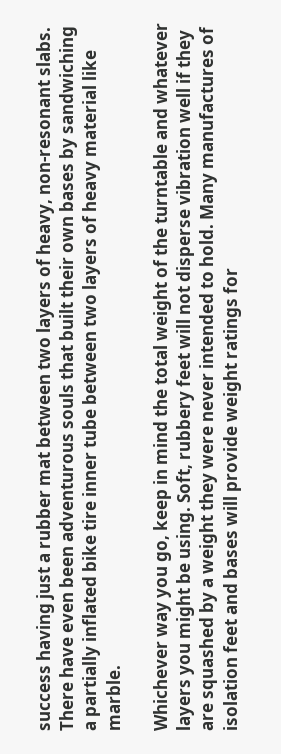success having just a rubber mat between two layers of heavy, non-resonant slabs. There have even been adventurous souls that built their own bases by sandwiching a partially inflated bike tire inner tube between two layers of heavy material like marble.

Whichever way you go, keep in mind the total weight of the turntable and whatever layers you might be using. Soft, rubbery feet will not disperse vibration well if they are squashed by a weight they were never intended to hold. Many manufactures of isolation feet and bases will provide weight ratings for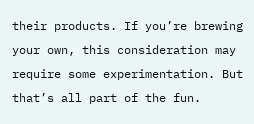their products. If you’re brewing your own, this consideration may require some experimentation. But that’s all part of the fun.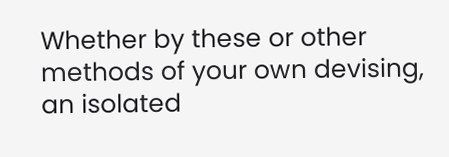Whether by these or other methods of your own devising, an isolated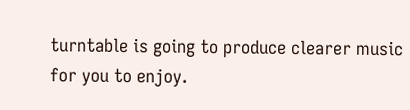turntable is going to produce clearer music for you to enjoy.